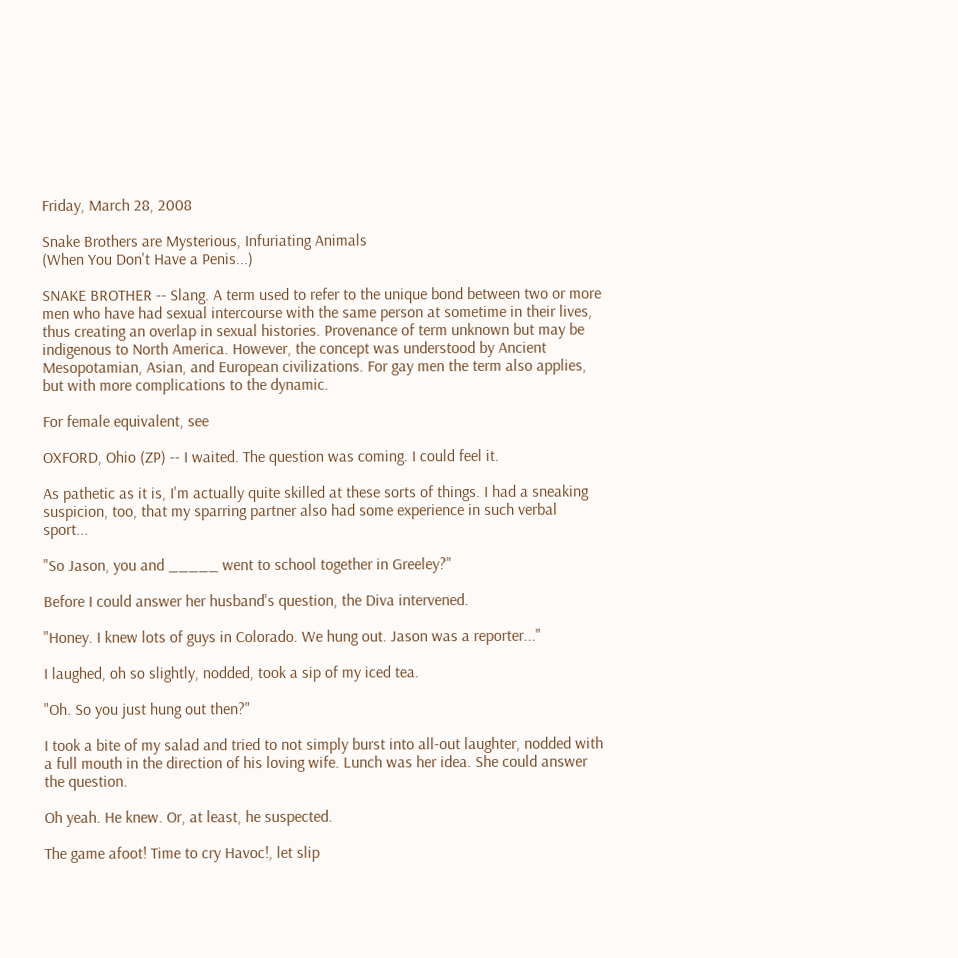Friday, March 28, 2008

Snake Brothers are Mysterious, Infuriating Animals
(When You Don't Have a Penis...)

SNAKE BROTHER -- Slang. A term used to refer to the unique bond between two or more men who have had sexual intercourse with the same person at sometime in their lives, thus creating an overlap in sexual histories. Provenance of term unknown but may be indigenous to North America. However, the concept was understood by Ancient Mesopotamian, Asian, and European civilizations. For gay men the term also applies, but with more complications to the dynamic.

For female equivalent, see

OXFORD, Ohio (ZP) -- I waited. The question was coming. I could feel it.

As pathetic as it is, I'm actually quite skilled at these sorts of things. I had a sneaking suspicion, too, that my sparring partner also had some experience in such verbal sport...

"So Jason, you and _____ went to school together in Greeley?"

Before I could answer her husband's question, the Diva intervened.

"Honey. I knew lots of guys in Colorado. We hung out. Jason was a reporter..."

I laughed, oh so slightly, nodded, took a sip of my iced tea.

"Oh. So you just hung out then?"

I took a bite of my salad and tried to not simply burst into all-out laughter, nodded with a full mouth in the direction of his loving wife. Lunch was her idea. She could answer the question.

Oh yeah. He knew. Or, at least, he suspected.

The game afoot! Time to cry Havoc!, let slip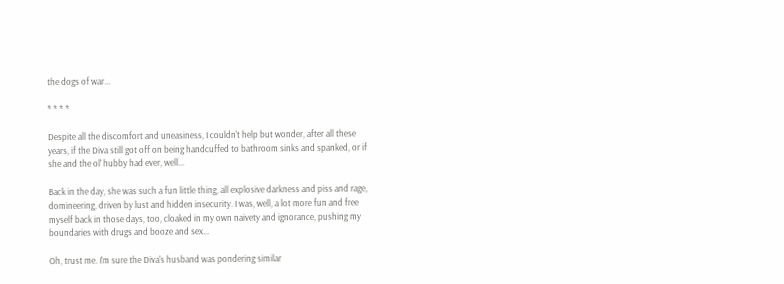the dogs of war...

* * * *

Despite all the discomfort and uneasiness, I couldn't help but wonder, after all these years, if the Diva still got off on being handcuffed to bathroom sinks and spanked, or if she and the ol' hubby had ever, well...

Back in the day, she was such a fun little thing, all explosive darkness and piss and rage, domineering, driven by lust and hidden insecurity. I was, well, a lot more fun and free myself back in those days, too, cloaked in my own naivety and ignorance, pushing my boundaries with drugs and booze and sex...

Oh, trust me. I'm sure the Diva's husband was pondering similar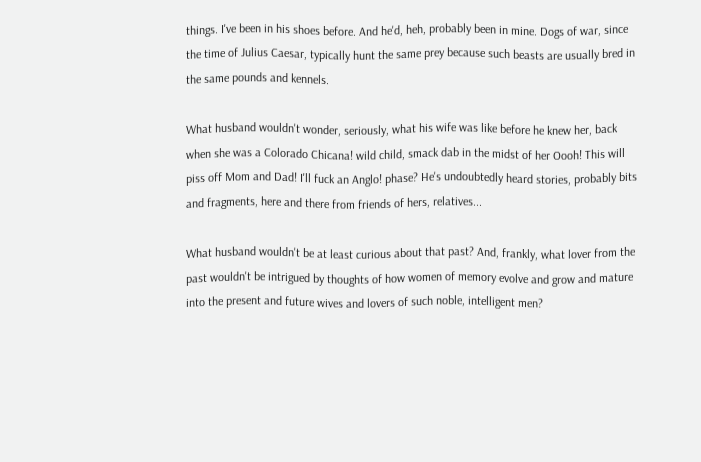things. I've been in his shoes before. And he'd, heh, probably been in mine. Dogs of war, since the time of Julius Caesar, typically hunt the same prey because such beasts are usually bred in the same pounds and kennels.

What husband wouldn't wonder, seriously, what his wife was like before he knew her, back when she was a Colorado Chicana! wild child, smack dab in the midst of her Oooh! This will piss off Mom and Dad! I'll fuck an Anglo! phase? He's undoubtedly heard stories, probably bits and fragments, here and there from friends of hers, relatives...

What husband wouldn't be at least curious about that past? And, frankly, what lover from the past wouldn't be intrigued by thoughts of how women of memory evolve and grow and mature into the present and future wives and lovers of such noble, intelligent men?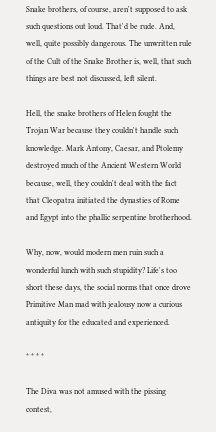Snake brothers, of course, aren't supposed to ask such questions out loud. That'd be rude. And, well, quite possibly dangerous. The unwritten rule of the Cult of the Snake Brother is, well, that such things are best not discussed, left silent.

Hell, the snake brothers of Helen fought the Trojan War because they couldn't handle such knowledge. Mark Antony, Caesar, and Ptolemy destroyed much of the Ancient Western World because, well, they couldn't deal with the fact that Cleopatra initiated the dynasties of Rome and Egypt into the phallic serpentine brotherhood.

Why, now, would modern men ruin such a wonderful lunch with such stupidity? Life's too short these days, the social norms that once drove Primitive Man mad with jealousy now a curious antiquity for the educated and experienced.

* * * *

The Diva was not amused with the pissing contest,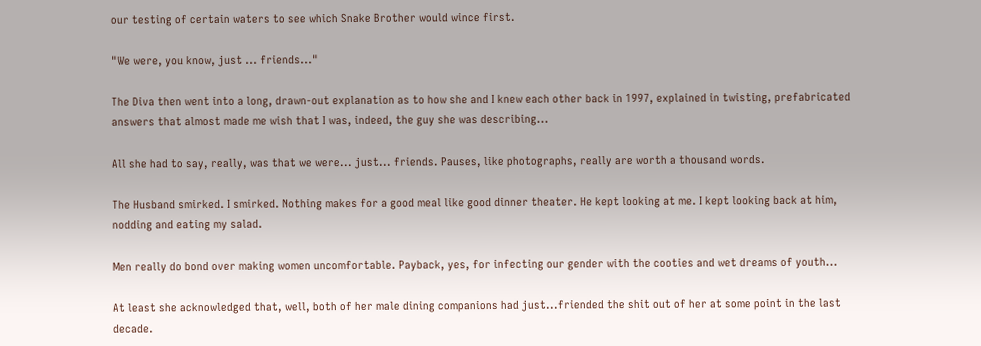our testing of certain waters to see which Snake Brother would wince first.

"We were, you know, just ... friends..."

The Diva then went into a long, drawn-out explanation as to how she and I knew each other back in 1997, explained in twisting, prefabricated answers that almost made me wish that I was, indeed, the guy she was describing...

All she had to say, really, was that we were... just... friends. Pauses, like photographs, really are worth a thousand words.

The Husband smirked. I smirked. Nothing makes for a good meal like good dinner theater. He kept looking at me. I kept looking back at him, nodding and eating my salad.

Men really do bond over making women uncomfortable. Payback, yes, for infecting our gender with the cooties and wet dreams of youth...

At least she acknowledged that, well, both of her male dining companions had just...friended the shit out of her at some point in the last decade.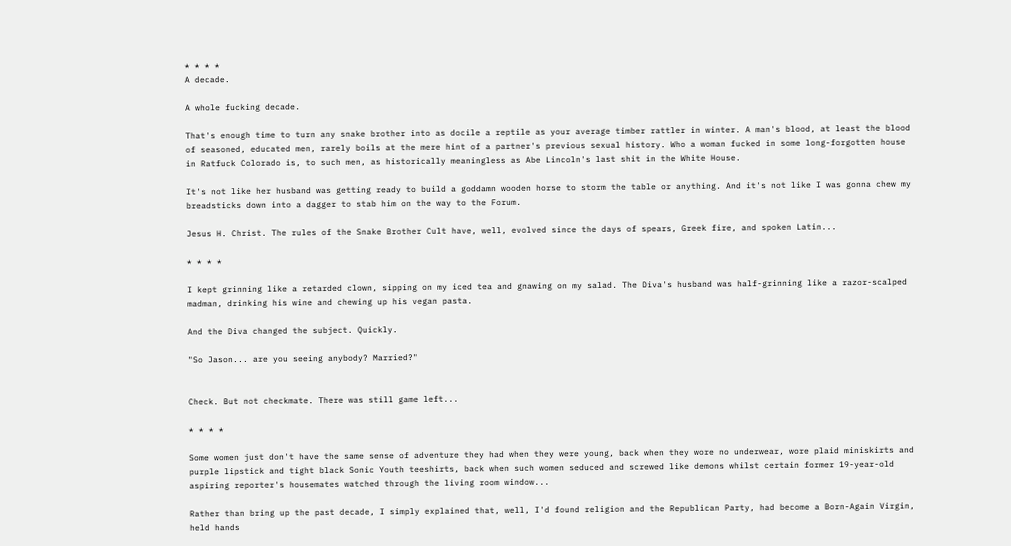* * * *
A decade.

A whole fucking decade.

That's enough time to turn any snake brother into as docile a reptile as your average timber rattler in winter. A man's blood, at least the blood of seasoned, educated men, rarely boils at the mere hint of a partner's previous sexual history. Who a woman fucked in some long-forgotten house in Ratfuck Colorado is, to such men, as historically meaningless as Abe Lincoln's last shit in the White House.

It's not like her husband was getting ready to build a goddamn wooden horse to storm the table or anything. And it's not like I was gonna chew my breadsticks down into a dagger to stab him on the way to the Forum.

Jesus H. Christ. The rules of the Snake Brother Cult have, well, evolved since the days of spears, Greek fire, and spoken Latin...

* * * *

I kept grinning like a retarded clown, sipping on my iced tea and gnawing on my salad. The Diva's husband was half-grinning like a razor-scalped madman, drinking his wine and chewing up his vegan pasta.

And the Diva changed the subject. Quickly.

"So Jason... are you seeing anybody? Married?"


Check. But not checkmate. There was still game left...

* * * *

Some women just don't have the same sense of adventure they had when they were young, back when they wore no underwear, wore plaid miniskirts and purple lipstick and tight black Sonic Youth teeshirts, back when such women seduced and screwed like demons whilst certain former 19-year-old aspiring reporter's housemates watched through the living room window...

Rather than bring up the past decade, I simply explained that, well, I'd found religion and the Republican Party, had become a Born-Again Virgin, held hands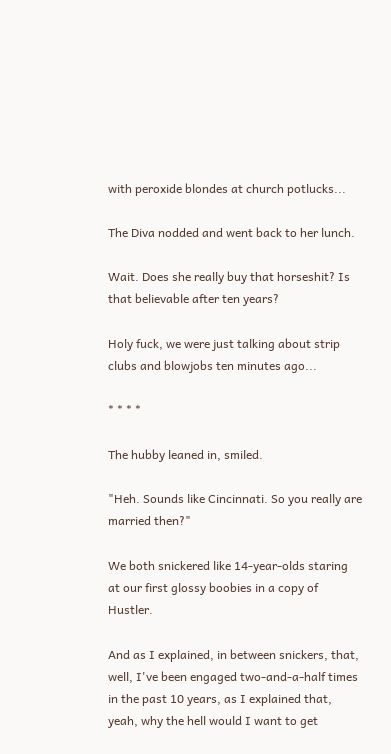with peroxide blondes at church potlucks...

The Diva nodded and went back to her lunch.

Wait. Does she really buy that horseshit? Is that believable after ten years?

Holy fuck, we were just talking about strip clubs and blowjobs ten minutes ago...

* * * *

The hubby leaned in, smiled.

"Heh. Sounds like Cincinnati. So you really are married then?"

We both snickered like 14-year-olds staring at our first glossy boobies in a copy of Hustler.

And as I explained, in between snickers, that, well, I've been engaged two-and-a-half times in the past 10 years, as I explained that, yeah, why the hell would I want to get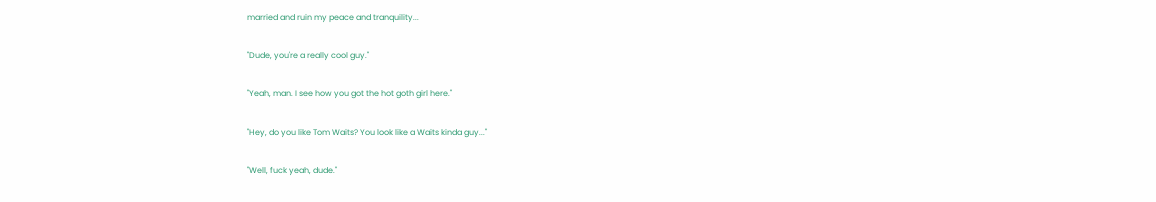married and ruin my peace and tranquility...

"Dude, you're a really cool guy."

"Yeah, man. I see how you got the hot goth girl here."

"Hey, do you like Tom Waits? You look like a Waits kinda guy..."

"Well, fuck yeah, dude."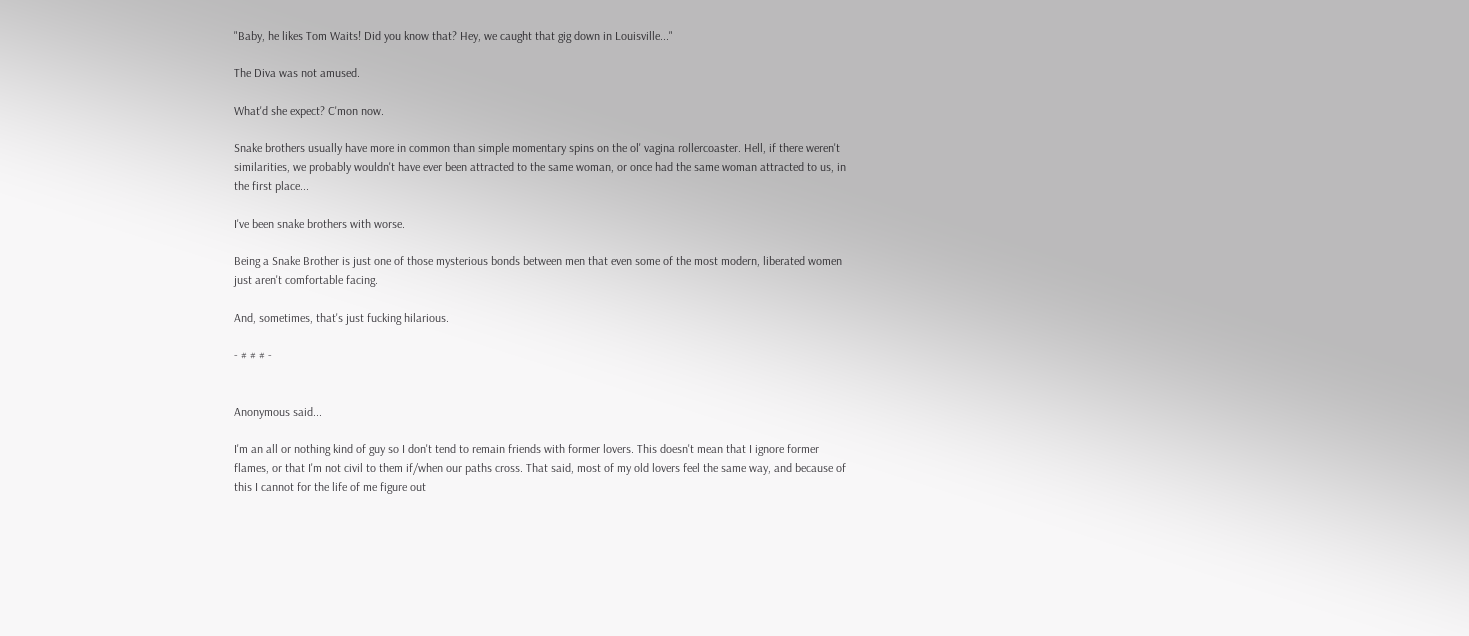"Baby, he likes Tom Waits! Did you know that? Hey, we caught that gig down in Louisville..."

The Diva was not amused.

What'd she expect? C'mon now.

Snake brothers usually have more in common than simple momentary spins on the ol' vagina rollercoaster. Hell, if there weren't similarities, we probably wouldn't have ever been attracted to the same woman, or once had the same woman attracted to us, in the first place...

I've been snake brothers with worse.

Being a Snake Brother is just one of those mysterious bonds between men that even some of the most modern, liberated women just aren't comfortable facing.

And, sometimes, that's just fucking hilarious.

- # # # -


Anonymous said...

I'm an all or nothing kind of guy so I don't tend to remain friends with former lovers. This doesn't mean that I ignore former flames, or that I'm not civil to them if/when our paths cross. That said, most of my old lovers feel the same way, and because of this I cannot for the life of me figure out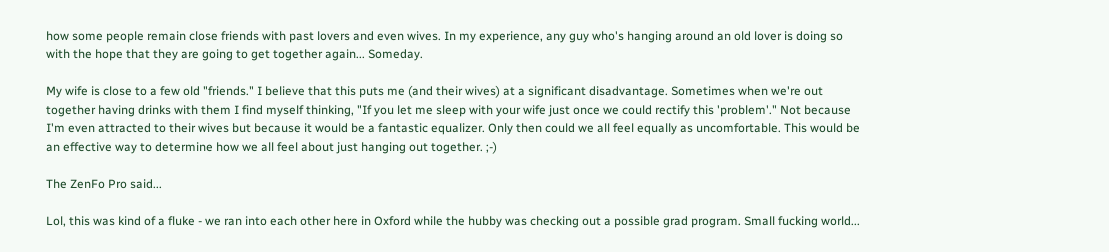how some people remain close friends with past lovers and even wives. In my experience, any guy who's hanging around an old lover is doing so with the hope that they are going to get together again... Someday.

My wife is close to a few old "friends." I believe that this puts me (and their wives) at a significant disadvantage. Sometimes when we're out together having drinks with them I find myself thinking, "If you let me sleep with your wife just once we could rectify this 'problem'." Not because I'm even attracted to their wives but because it would be a fantastic equalizer. Only then could we all feel equally as uncomfortable. This would be an effective way to determine how we all feel about just hanging out together. ;-)

The ZenFo Pro said...

Lol, this was kind of a fluke - we ran into each other here in Oxford while the hubby was checking out a possible grad program. Small fucking world...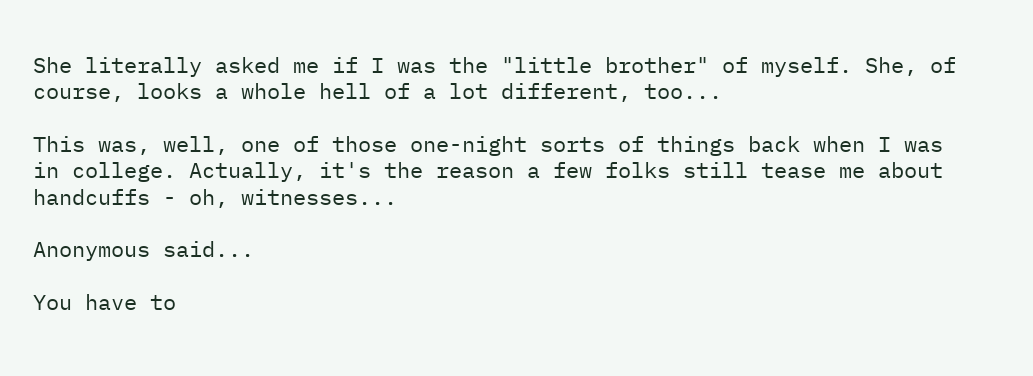She literally asked me if I was the "little brother" of myself. She, of course, looks a whole hell of a lot different, too...

This was, well, one of those one-night sorts of things back when I was in college. Actually, it's the reason a few folks still tease me about handcuffs - oh, witnesses...

Anonymous said...

You have to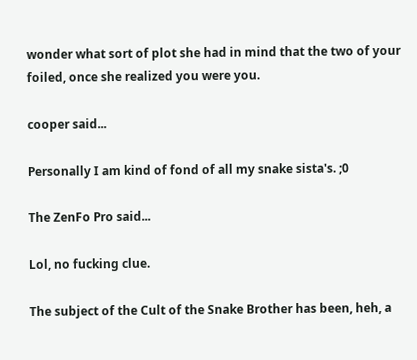wonder what sort of plot she had in mind that the two of your foiled, once she realized you were you.

cooper said...

Personally I am kind of fond of all my snake sista's. ;0

The ZenFo Pro said...

Lol, no fucking clue.

The subject of the Cult of the Snake Brother has been, heh, a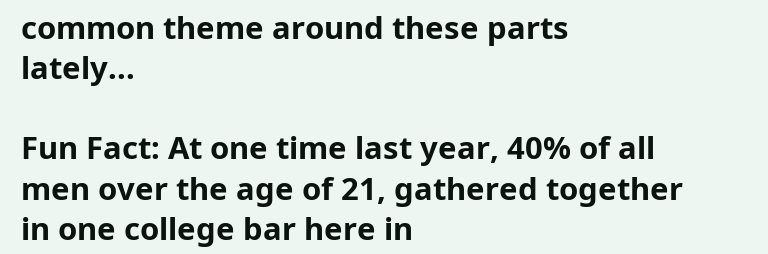common theme around these parts lately...

Fun Fact: At one time last year, 40% of all men over the age of 21, gathered together in one college bar here in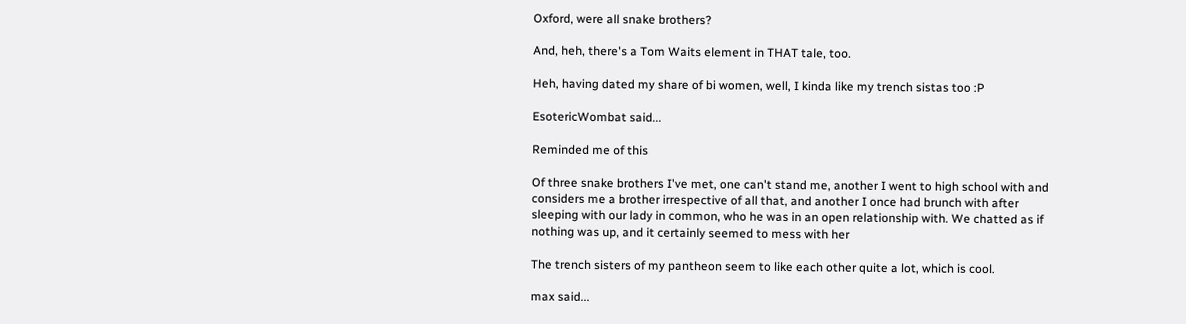Oxford, were all snake brothers?

And, heh, there's a Tom Waits element in THAT tale, too.

Heh, having dated my share of bi women, well, I kinda like my trench sistas too :P

EsotericWombat said...

Reminded me of this

Of three snake brothers I've met, one can't stand me, another I went to high school with and considers me a brother irrespective of all that, and another I once had brunch with after sleeping with our lady in common, who he was in an open relationship with. We chatted as if nothing was up, and it certainly seemed to mess with her

The trench sisters of my pantheon seem to like each other quite a lot, which is cool.

max said...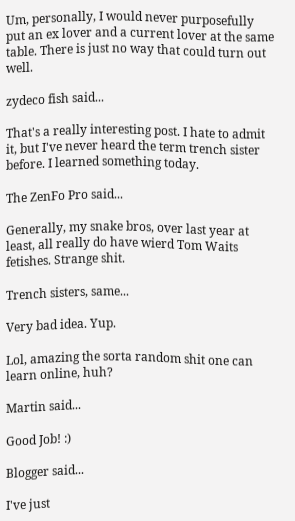Um, personally, I would never purposefully put an ex lover and a current lover at the same table. There is just no way that could turn out well.

zydeco fish said...

That's a really interesting post. I hate to admit it, but I've never heard the term trench sister before. I learned something today.

The ZenFo Pro said...

Generally, my snake bros, over last year at least, all really do have wierd Tom Waits fetishes. Strange shit.

Trench sisters, same...

Very bad idea. Yup.

Lol, amazing the sorta random shit one can learn online, huh?

Martin said...

Good Job! :)

Blogger said...

I've just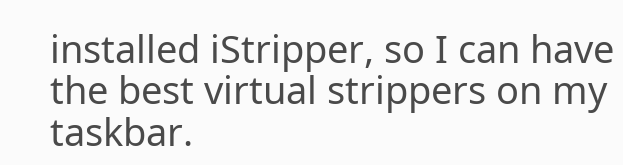installed iStripper, so I can have the best virtual strippers on my taskbar.